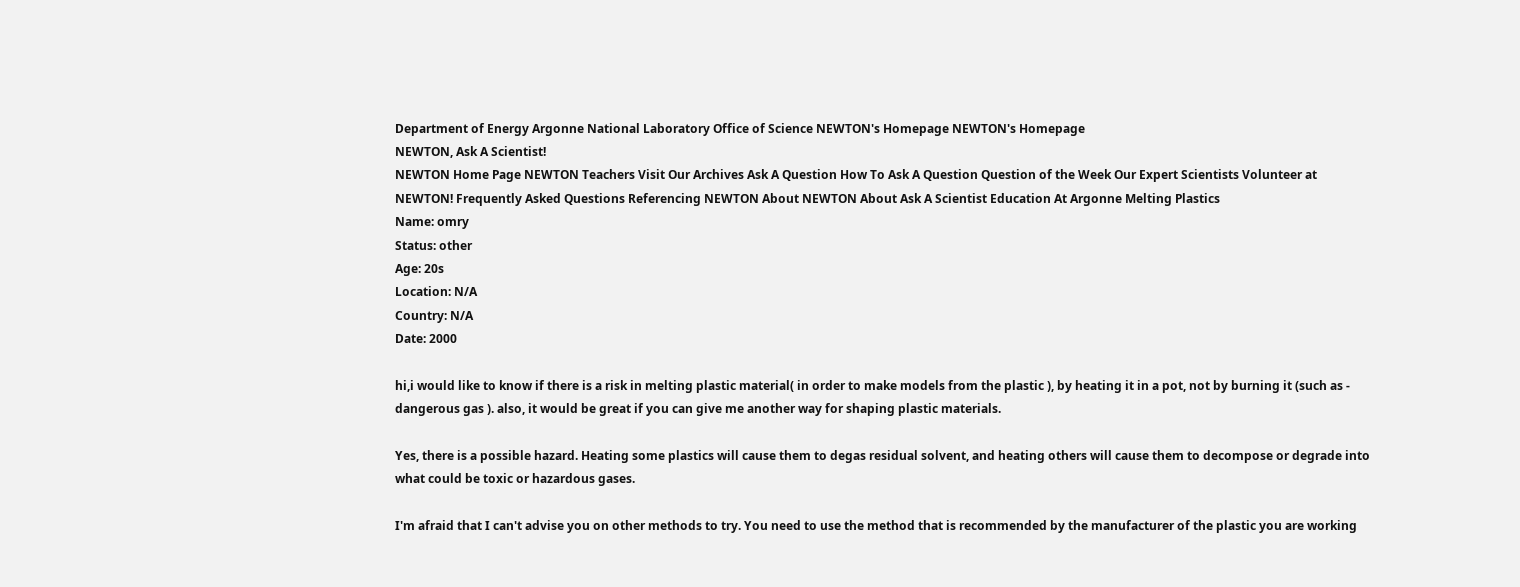Department of Energy Argonne National Laboratory Office of Science NEWTON's Homepage NEWTON's Homepage
NEWTON, Ask A Scientist!
NEWTON Home Page NEWTON Teachers Visit Our Archives Ask A Question How To Ask A Question Question of the Week Our Expert Scientists Volunteer at NEWTON! Frequently Asked Questions Referencing NEWTON About NEWTON About Ask A Scientist Education At Argonne Melting Plastics
Name: omry
Status: other
Age: 20s
Location: N/A
Country: N/A
Date: 2000

hi,i would like to know if there is a risk in melting plastic material( in order to make models from the plastic ), by heating it in a pot, not by burning it (such as - dangerous gas ). also, it would be great if you can give me another way for shaping plastic materials.

Yes, there is a possible hazard. Heating some plastics will cause them to degas residual solvent, and heating others will cause them to decompose or degrade into what could be toxic or hazardous gases.

I'm afraid that I can't advise you on other methods to try. You need to use the method that is recommended by the manufacturer of the plastic you are working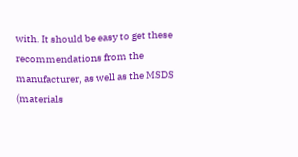with. It should be easy to get these recommendations from the manufacturer, as well as the MSDS (materials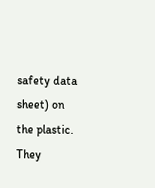safety data sheet) on the plastic. They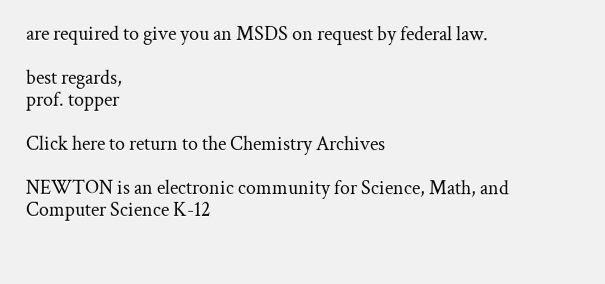are required to give you an MSDS on request by federal law.

best regards,
prof. topper

Click here to return to the Chemistry Archives

NEWTON is an electronic community for Science, Math, and Computer Science K-12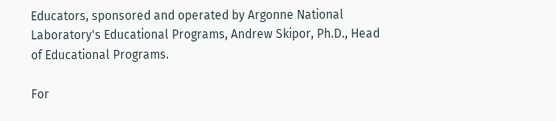Educators, sponsored and operated by Argonne National Laboratory's Educational Programs, Andrew Skipor, Ph.D., Head of Educational Programs.

For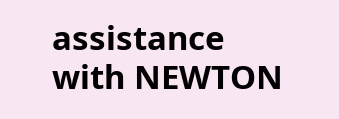assistance with NEWTON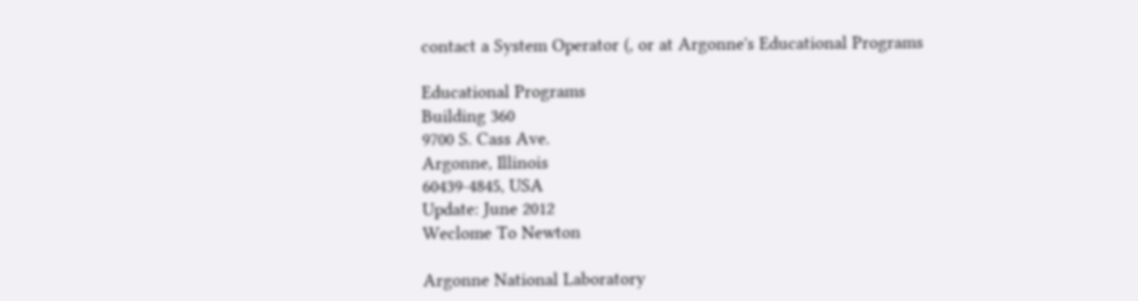contact a System Operator (, or at Argonne's Educational Programs

Educational Programs
Building 360
9700 S. Cass Ave.
Argonne, Illinois
60439-4845, USA
Update: June 2012
Weclome To Newton

Argonne National Laboratory